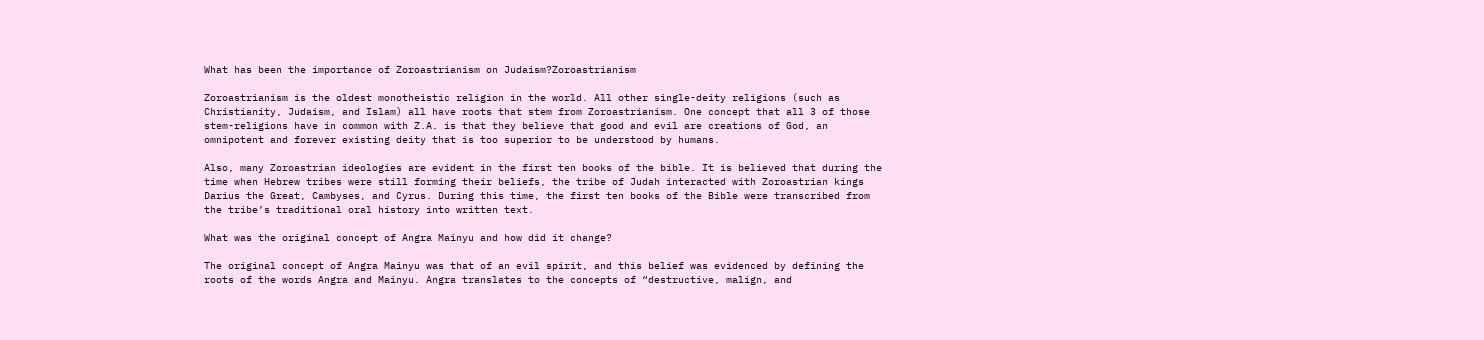What has been the importance of Zoroastrianism on Judaism?Zoroastrianism

Zoroastrianism is the oldest monotheistic religion in the world. All other single-deity religions (such as Christianity, Judaism, and Islam) all have roots that stem from Zoroastrianism. One concept that all 3 of those stem-religions have in common with Z.A. is that they believe that good and evil are creations of God, an omnipotent and forever existing deity that is too superior to be understood by humans.

Also, many Zoroastrian ideologies are evident in the first ten books of the bible. It is believed that during the time when Hebrew tribes were still forming their beliefs, the tribe of Judah interacted with Zoroastrian kings Darius the Great, Cambyses, and Cyrus. During this time, the first ten books of the Bible were transcribed from the tribe’s traditional oral history into written text.

What was the original concept of Angra Mainyu and how did it change?

The original concept of Angra Mainyu was that of an evil spirit, and this belief was evidenced by defining the roots of the words Angra and Mainyu. Angra translates to the concepts of “destructive, malign, and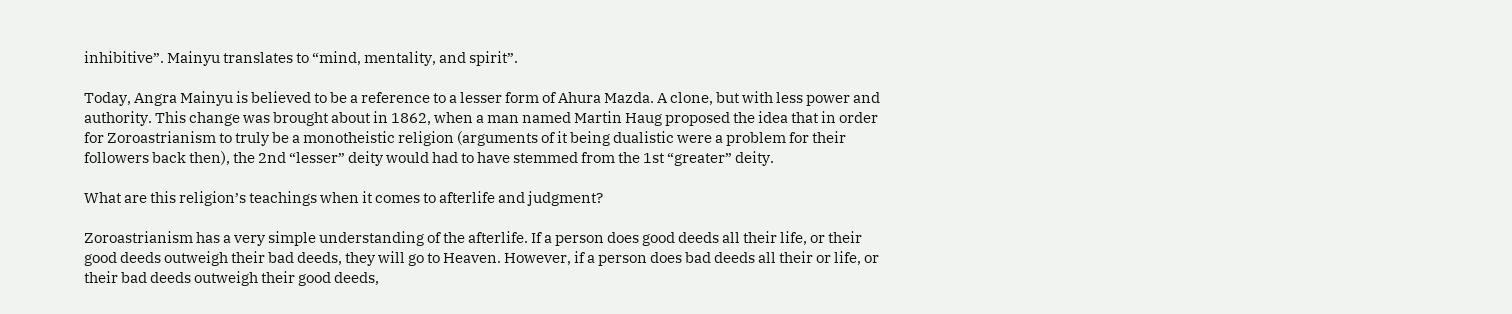inhibitive”. Mainyu translates to “mind, mentality, and spirit”.

Today, Angra Mainyu is believed to be a reference to a lesser form of Ahura Mazda. A clone, but with less power and authority. This change was brought about in 1862, when a man named Martin Haug proposed the idea that in order for Zoroastrianism to truly be a monotheistic religion (arguments of it being dualistic were a problem for their followers back then), the 2nd “lesser” deity would had to have stemmed from the 1st “greater” deity.

What are this religion’s teachings when it comes to afterlife and judgment?

Zoroastrianism has a very simple understanding of the afterlife. If a person does good deeds all their life, or their good deeds outweigh their bad deeds, they will go to Heaven. However, if a person does bad deeds all their or life, or their bad deeds outweigh their good deeds,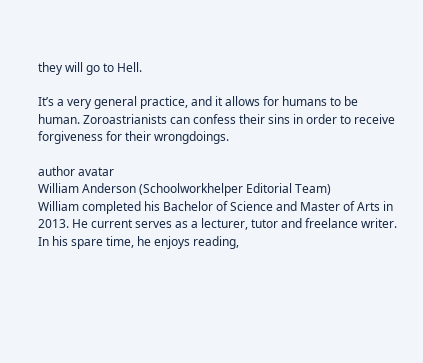they will go to Hell.

It’s a very general practice, and it allows for humans to be human. Zoroastrianists can confess their sins in order to receive forgiveness for their wrongdoings.

author avatar
William Anderson (Schoolworkhelper Editorial Team)
William completed his Bachelor of Science and Master of Arts in 2013. He current serves as a lecturer, tutor and freelance writer. In his spare time, he enjoys reading,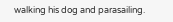walking his dog and parasailing.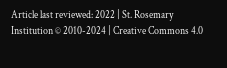Article last reviewed: 2022 | St. Rosemary Institution © 2010-2024 | Creative Commons 4.0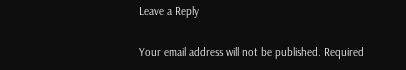Leave a Reply

Your email address will not be published. Required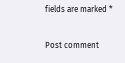fields are marked *

Post comment